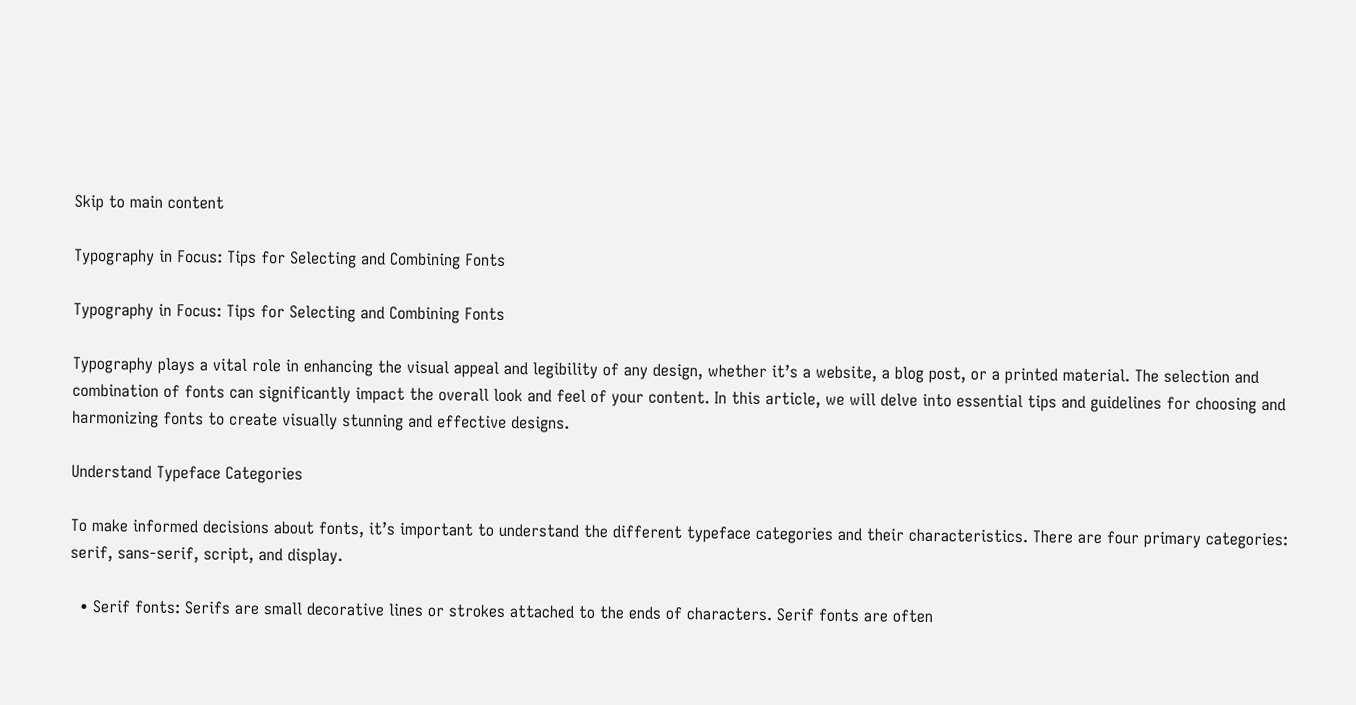Skip to main content

Typography in Focus: Tips for Selecting and Combining Fonts

Typography in Focus: Tips for Selecting and Combining Fonts

Typography plays a vital role in enhancing the visual appeal and legibility of any design, whether it’s a website, a blog post, or a printed material. The selection and combination of fonts can significantly impact the overall look and feel of your content. In this article, we will delve into essential tips and guidelines for choosing and harmonizing fonts to create visually stunning and effective designs.

Understand Typeface Categories

To make informed decisions about fonts, it’s important to understand the different typeface categories and their characteristics. There are four primary categories: serif, sans-serif, script, and display.

  • Serif fonts: Serifs are small decorative lines or strokes attached to the ends of characters. Serif fonts are often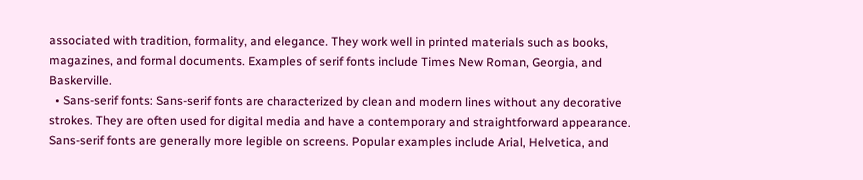associated with tradition, formality, and elegance. They work well in printed materials such as books, magazines, and formal documents. Examples of serif fonts include Times New Roman, Georgia, and Baskerville.
  • Sans-serif fonts: Sans-serif fonts are characterized by clean and modern lines without any decorative strokes. They are often used for digital media and have a contemporary and straightforward appearance. Sans-serif fonts are generally more legible on screens. Popular examples include Arial, Helvetica, and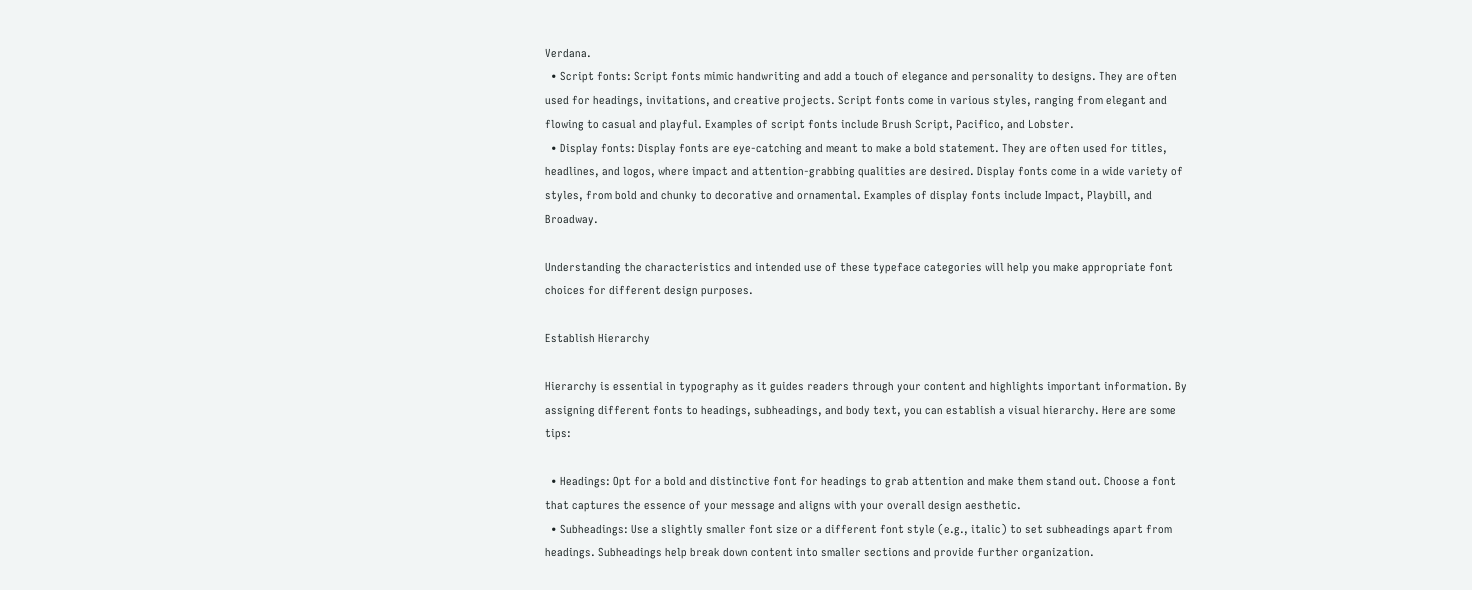Verdana.
  • Script fonts: Script fonts mimic handwriting and add a touch of elegance and personality to designs. They are often used for headings, invitations, and creative projects. Script fonts come in various styles, ranging from elegant and flowing to casual and playful. Examples of script fonts include Brush Script, Pacifico, and Lobster.
  • Display fonts: Display fonts are eye-catching and meant to make a bold statement. They are often used for titles, headlines, and logos, where impact and attention-grabbing qualities are desired. Display fonts come in a wide variety of styles, from bold and chunky to decorative and ornamental. Examples of display fonts include Impact, Playbill, and Broadway.

Understanding the characteristics and intended use of these typeface categories will help you make appropriate font choices for different design purposes.

Establish Hierarchy

Hierarchy is essential in typography as it guides readers through your content and highlights important information. By assigning different fonts to headings, subheadings, and body text, you can establish a visual hierarchy. Here are some tips:

  • Headings: Opt for a bold and distinctive font for headings to grab attention and make them stand out. Choose a font that captures the essence of your message and aligns with your overall design aesthetic.
  • Subheadings: Use a slightly smaller font size or a different font style (e.g., italic) to set subheadings apart from headings. Subheadings help break down content into smaller sections and provide further organization.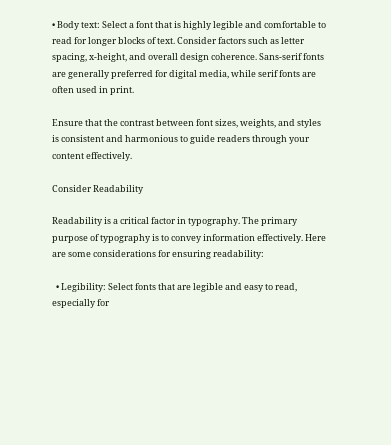• Body text: Select a font that is highly legible and comfortable to read for longer blocks of text. Consider factors such as letter spacing, x-height, and overall design coherence. Sans-serif fonts are generally preferred for digital media, while serif fonts are often used in print.

Ensure that the contrast between font sizes, weights, and styles is consistent and harmonious to guide readers through your content effectively.

Consider Readability

Readability is a critical factor in typography. The primary purpose of typography is to convey information effectively. Here are some considerations for ensuring readability:

  • Legibility: Select fonts that are legible and easy to read, especially for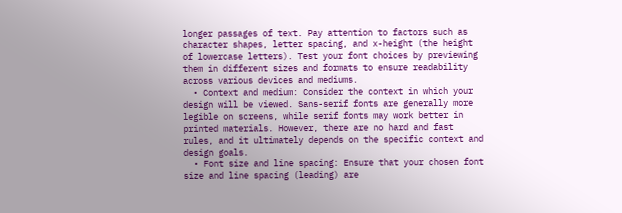longer passages of text. Pay attention to factors such as character shapes, letter spacing, and x-height (the height of lowercase letters). Test your font choices by previewing them in different sizes and formats to ensure readability across various devices and mediums.
  • Context and medium: Consider the context in which your design will be viewed. Sans-serif fonts are generally more legible on screens, while serif fonts may work better in printed materials. However, there are no hard and fast rules, and it ultimately depends on the specific context and design goals.
  • Font size and line spacing: Ensure that your chosen font size and line spacing (leading) are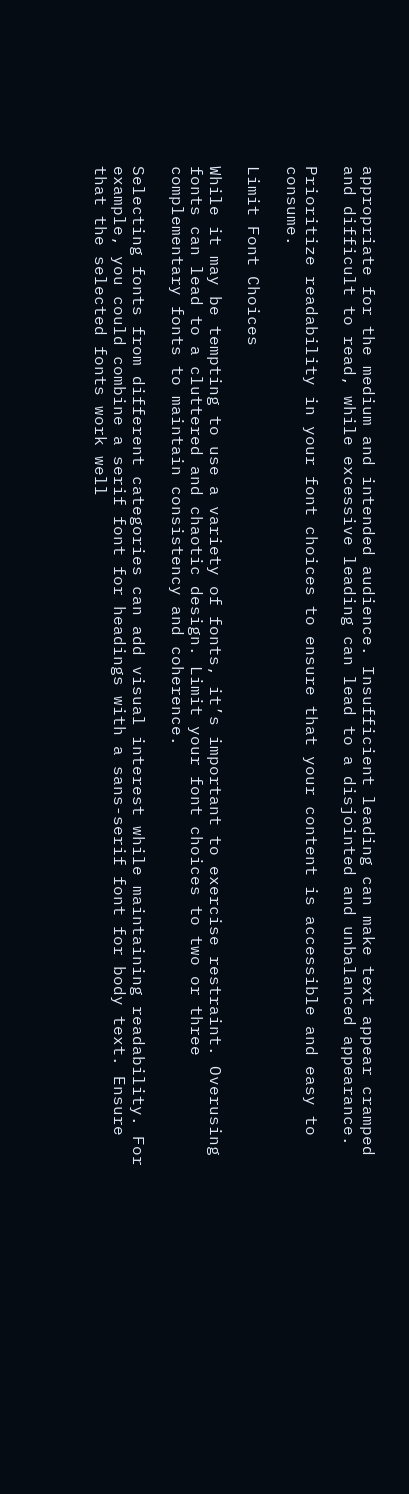appropriate for the medium and intended audience. Insufficient leading can make text appear cramped and difficult to read, while excessive leading can lead to a disjointed and unbalanced appearance.

Prioritize readability in your font choices to ensure that your content is accessible and easy to consume.

Limit Font Choices

While it may be tempting to use a variety of fonts, it’s important to exercise restraint. Overusing fonts can lead to a cluttered and chaotic design. Limit your font choices to two or three complementary fonts to maintain consistency and coherence.

Selecting fonts from different categories can add visual interest while maintaining readability. For example, you could combine a serif font for headings with a sans-serif font for body text. Ensure that the selected fonts work well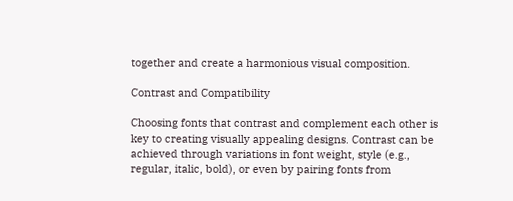together and create a harmonious visual composition.

Contrast and Compatibility

Choosing fonts that contrast and complement each other is key to creating visually appealing designs. Contrast can be achieved through variations in font weight, style (e.g., regular, italic, bold), or even by pairing fonts from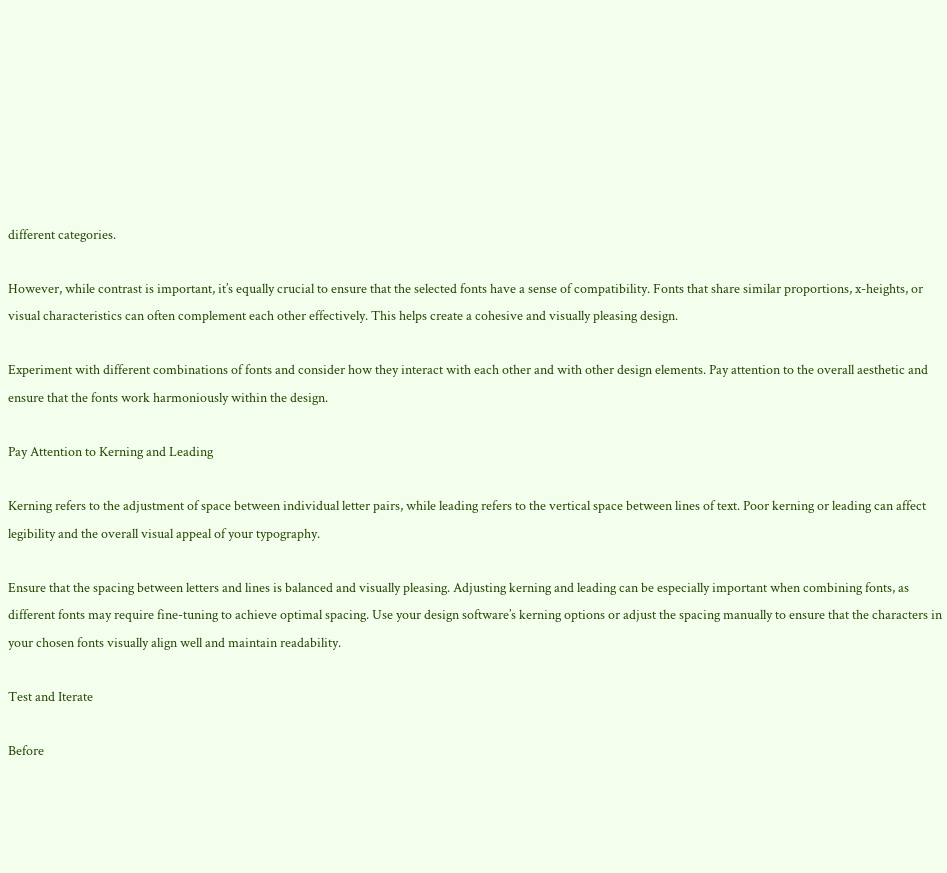different categories.

However, while contrast is important, it’s equally crucial to ensure that the selected fonts have a sense of compatibility. Fonts that share similar proportions, x-heights, or visual characteristics can often complement each other effectively. This helps create a cohesive and visually pleasing design.

Experiment with different combinations of fonts and consider how they interact with each other and with other design elements. Pay attention to the overall aesthetic and ensure that the fonts work harmoniously within the design.

Pay Attention to Kerning and Leading

Kerning refers to the adjustment of space between individual letter pairs, while leading refers to the vertical space between lines of text. Poor kerning or leading can affect legibility and the overall visual appeal of your typography.

Ensure that the spacing between letters and lines is balanced and visually pleasing. Adjusting kerning and leading can be especially important when combining fonts, as different fonts may require fine-tuning to achieve optimal spacing. Use your design software’s kerning options or adjust the spacing manually to ensure that the characters in your chosen fonts visually align well and maintain readability.

Test and Iterate

Before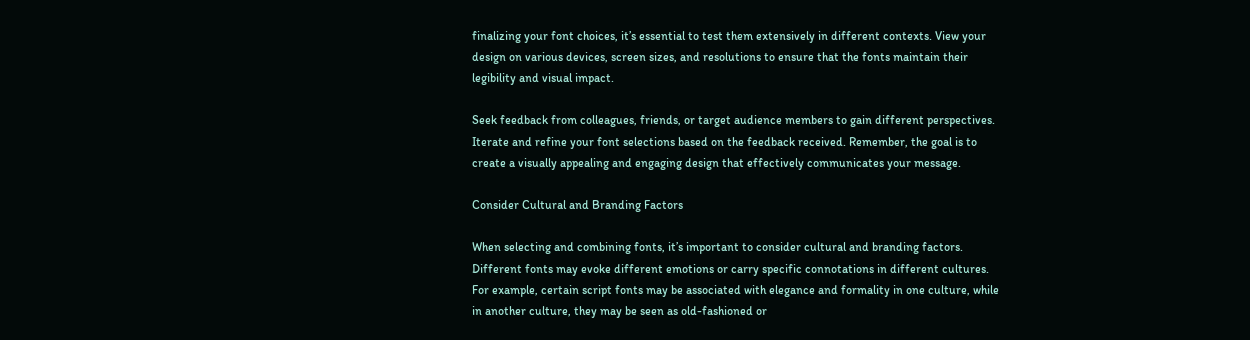finalizing your font choices, it’s essential to test them extensively in different contexts. View your design on various devices, screen sizes, and resolutions to ensure that the fonts maintain their legibility and visual impact.

Seek feedback from colleagues, friends, or target audience members to gain different perspectives. Iterate and refine your font selections based on the feedback received. Remember, the goal is to create a visually appealing and engaging design that effectively communicates your message.

Consider Cultural and Branding Factors

When selecting and combining fonts, it’s important to consider cultural and branding factors. Different fonts may evoke different emotions or carry specific connotations in different cultures. For example, certain script fonts may be associated with elegance and formality in one culture, while in another culture, they may be seen as old-fashioned or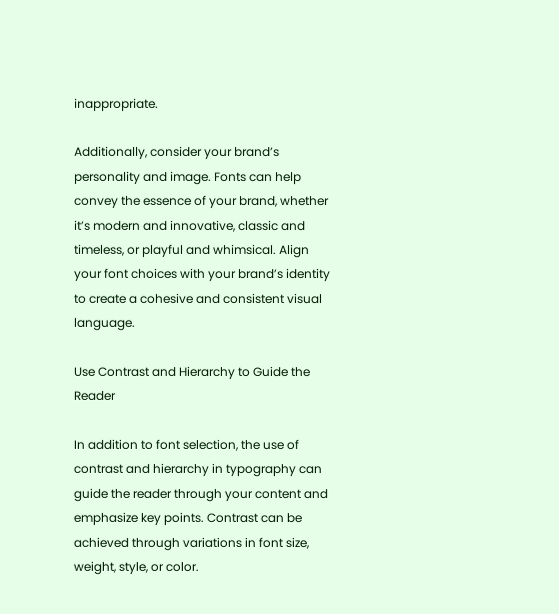inappropriate.

Additionally, consider your brand’s personality and image. Fonts can help convey the essence of your brand, whether it’s modern and innovative, classic and timeless, or playful and whimsical. Align your font choices with your brand’s identity to create a cohesive and consistent visual language.

Use Contrast and Hierarchy to Guide the Reader

In addition to font selection, the use of contrast and hierarchy in typography can guide the reader through your content and emphasize key points. Contrast can be achieved through variations in font size, weight, style, or color.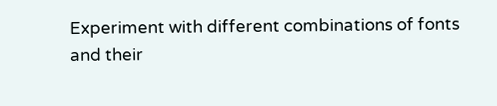Experiment with different combinations of fonts and their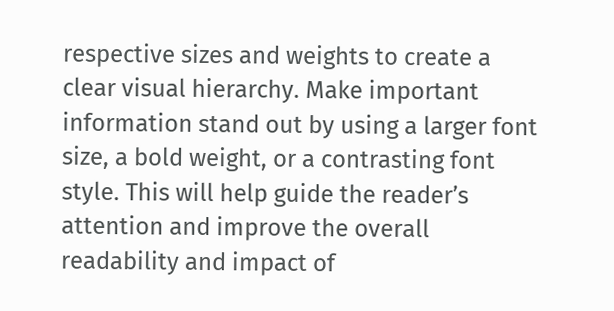respective sizes and weights to create a clear visual hierarchy. Make important information stand out by using a larger font size, a bold weight, or a contrasting font style. This will help guide the reader’s attention and improve the overall readability and impact of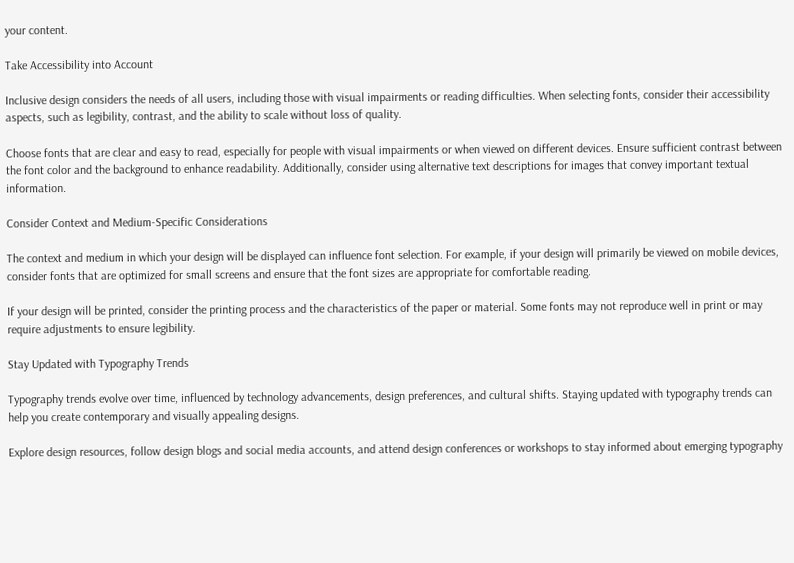your content.

Take Accessibility into Account

Inclusive design considers the needs of all users, including those with visual impairments or reading difficulties. When selecting fonts, consider their accessibility aspects, such as legibility, contrast, and the ability to scale without loss of quality.

Choose fonts that are clear and easy to read, especially for people with visual impairments or when viewed on different devices. Ensure sufficient contrast between the font color and the background to enhance readability. Additionally, consider using alternative text descriptions for images that convey important textual information.

Consider Context and Medium-Specific Considerations

The context and medium in which your design will be displayed can influence font selection. For example, if your design will primarily be viewed on mobile devices, consider fonts that are optimized for small screens and ensure that the font sizes are appropriate for comfortable reading.

If your design will be printed, consider the printing process and the characteristics of the paper or material. Some fonts may not reproduce well in print or may require adjustments to ensure legibility.

Stay Updated with Typography Trends

Typography trends evolve over time, influenced by technology advancements, design preferences, and cultural shifts. Staying updated with typography trends can help you create contemporary and visually appealing designs.

Explore design resources, follow design blogs and social media accounts, and attend design conferences or workshops to stay informed about emerging typography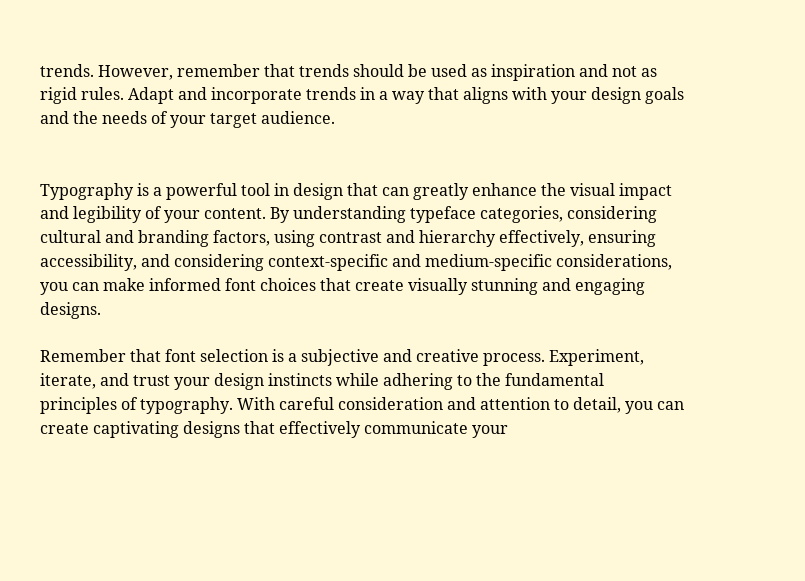trends. However, remember that trends should be used as inspiration and not as rigid rules. Adapt and incorporate trends in a way that aligns with your design goals and the needs of your target audience.


Typography is a powerful tool in design that can greatly enhance the visual impact and legibility of your content. By understanding typeface categories, considering cultural and branding factors, using contrast and hierarchy effectively, ensuring accessibility, and considering context-specific and medium-specific considerations, you can make informed font choices that create visually stunning and engaging designs.

Remember that font selection is a subjective and creative process. Experiment, iterate, and trust your design instincts while adhering to the fundamental principles of typography. With careful consideration and attention to detail, you can create captivating designs that effectively communicate your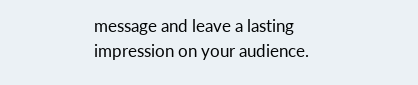message and leave a lasting impression on your audience.